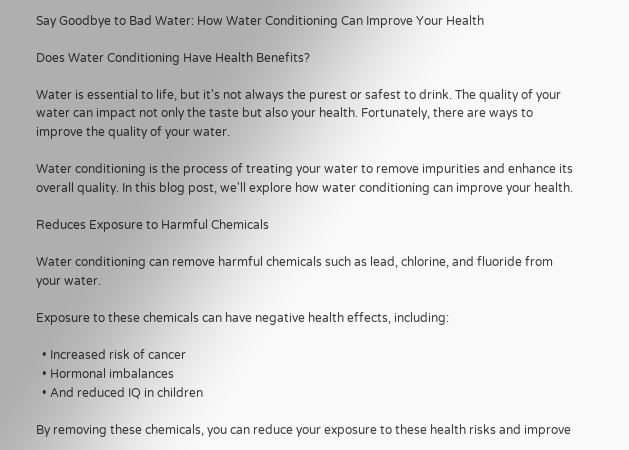Say Goodbye to Bad Water: How Water Conditioning Can Improve Your Health

Does Water Conditioning Have Health Benefits?

Water is essential to life, but it's not always the purest or safest to drink. The quality of your water can impact not only the taste but also your health. Fortunately, there are ways to improve the quality of your water.

Water conditioning is the process of treating your water to remove impurities and enhance its overall quality. In this blog post, we'll explore how water conditioning can improve your health.

Reduces Exposure to Harmful Chemicals

Water conditioning can remove harmful chemicals such as lead, chlorine, and fluoride from your water.

Exposure to these chemicals can have negative health effects, including:

  • Increased risk of cancer
  • Hormonal imbalances
  • And reduced IQ in children

By removing these chemicals, you can reduce your exposure to these health risks and improve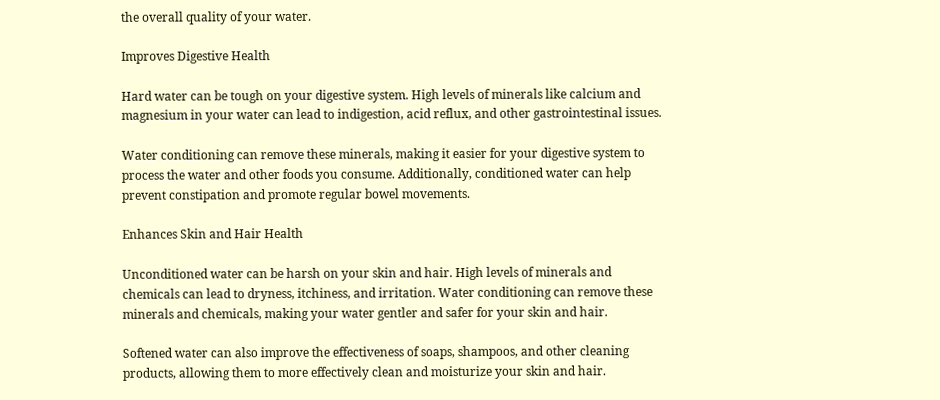the overall quality of your water.

Improves Digestive Health

Hard water can be tough on your digestive system. High levels of minerals like calcium and magnesium in your water can lead to indigestion, acid reflux, and other gastrointestinal issues.

Water conditioning can remove these minerals, making it easier for your digestive system to process the water and other foods you consume. Additionally, conditioned water can help prevent constipation and promote regular bowel movements.

Enhances Skin and Hair Health

Unconditioned water can be harsh on your skin and hair. High levels of minerals and chemicals can lead to dryness, itchiness, and irritation. Water conditioning can remove these minerals and chemicals, making your water gentler and safer for your skin and hair.

Softened water can also improve the effectiveness of soaps, shampoos, and other cleaning products, allowing them to more effectively clean and moisturize your skin and hair.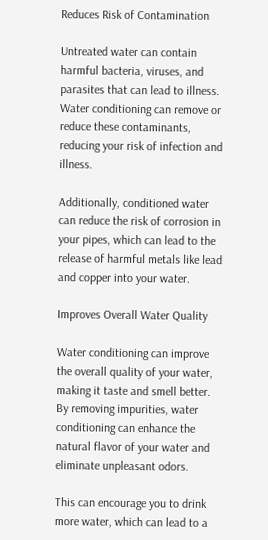Reduces Risk of Contamination

Untreated water can contain harmful bacteria, viruses, and parasites that can lead to illness. Water conditioning can remove or reduce these contaminants, reducing your risk of infection and illness.

Additionally, conditioned water can reduce the risk of corrosion in your pipes, which can lead to the release of harmful metals like lead and copper into your water.

Improves Overall Water Quality

Water conditioning can improve the overall quality of your water, making it taste and smell better. By removing impurities, water conditioning can enhance the natural flavor of your water and eliminate unpleasant odors.

This can encourage you to drink more water, which can lead to a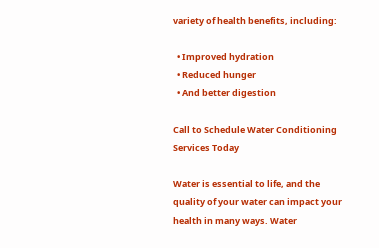variety of health benefits, including:

  • Improved hydration
  • Reduced hunger
  • And better digestion

Call to Schedule Water Conditioning Services Today

Water is essential to life, and the quality of your water can impact your health in many ways. Water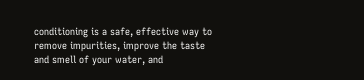conditioning is a safe, effective way to remove impurities, improve the taste and smell of your water, and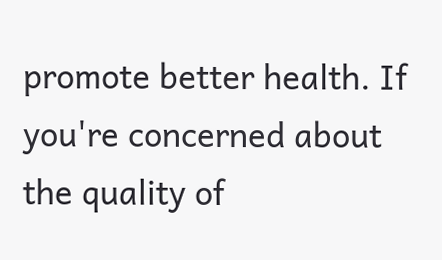promote better health. If you're concerned about the quality of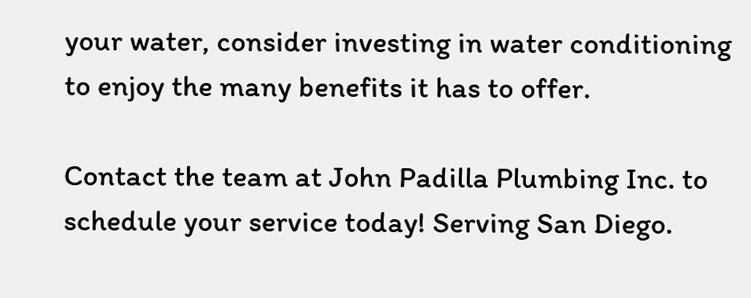your water, consider investing in water conditioning to enjoy the many benefits it has to offer.

Contact the team at John Padilla Plumbing Inc. to schedule your service today! Serving San Diego.